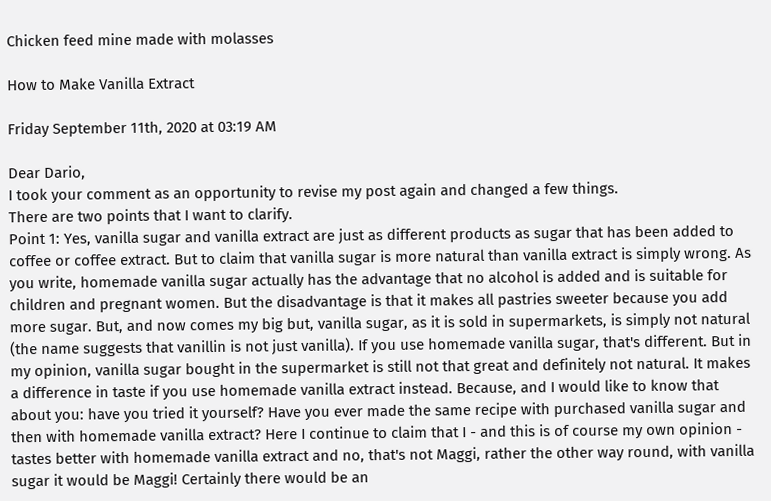Chicken feed mine made with molasses

How to Make Vanilla Extract

Friday September 11th, 2020 at 03:19 AM

Dear Dario,
I took your comment as an opportunity to revise my post again and changed a few things.
There are two points that I want to clarify.
Point 1: Yes, vanilla sugar and vanilla extract are just as different products as sugar that has been added to coffee or coffee extract. But to claim that vanilla sugar is more natural than vanilla extract is simply wrong. As you write, homemade vanilla sugar actually has the advantage that no alcohol is added and is suitable for children and pregnant women. But the disadvantage is that it makes all pastries sweeter because you add more sugar. But, and now comes my big but, vanilla sugar, as it is sold in supermarkets, is simply not natural (the name suggests that vanillin is not just vanilla). If you use homemade vanilla sugar, that's different. But in my opinion, vanilla sugar bought in the supermarket is still not that great and definitely not natural. It makes a difference in taste if you use homemade vanilla extract instead. Because, and I would like to know that about you: have you tried it yourself? Have you ever made the same recipe with purchased vanilla sugar and then with homemade vanilla extract? Here I continue to claim that I - and this is of course my own opinion - tastes better with homemade vanilla extract and no, that's not Maggi, rather the other way round, with vanilla sugar it would be Maggi! Certainly there would be an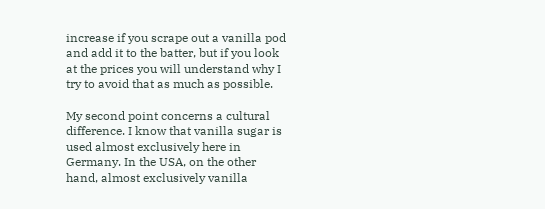increase if you scrape out a vanilla pod and add it to the batter, but if you look at the prices you will understand why I try to avoid that as much as possible.

My second point concerns a cultural difference. I know that vanilla sugar is used almost exclusively here in Germany. In the USA, on the other hand, almost exclusively vanilla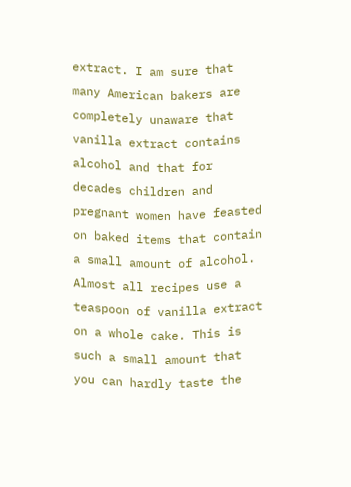extract. I am sure that many American bakers are completely unaware that vanilla extract contains alcohol and that for decades children and pregnant women have feasted on baked items that contain a small amount of alcohol. Almost all recipes use a teaspoon of vanilla extract on a whole cake. This is such a small amount that you can hardly taste the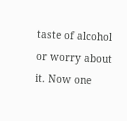taste of alcohol or worry about it. Now one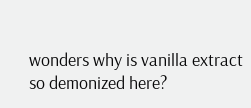wonders why is vanilla extract so demonized here?